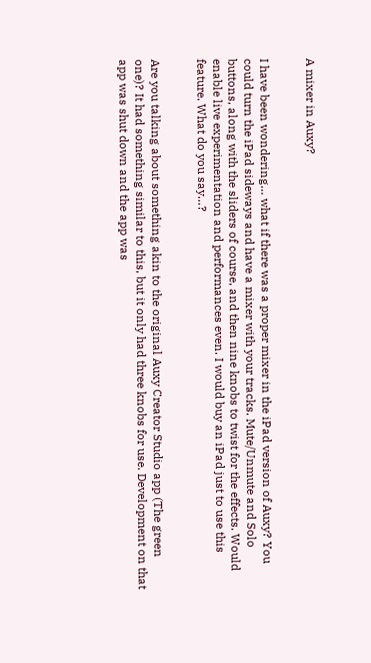A mixer in Auxy?


I have been wondering… what if there was a proper mixer in the iPad version of Auxy? You could turn the iPad sideways and have a mixer with your tracks. Mute/Unmute and Solo buttons, along with the sliders of course, and then nine knobs to twist for the effects. Would enable live experimentation and performances even. I would buy an iPad just to use this feature. What do you say…?


Are you talking about something akin to the original Auxy Creator Studio app (The green one)? It had something similar to this, but it only had three knobs for use. Development on that app was shut down and the app was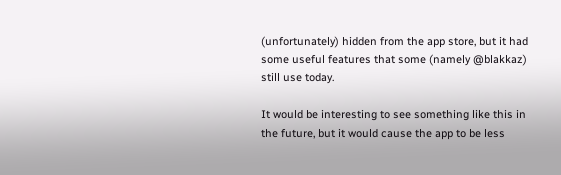(unfortunately) hidden from the app store, but it had some useful features that some (namely @blakkaz) still use today.

It would be interesting to see something like this in the future, but it would cause the app to be less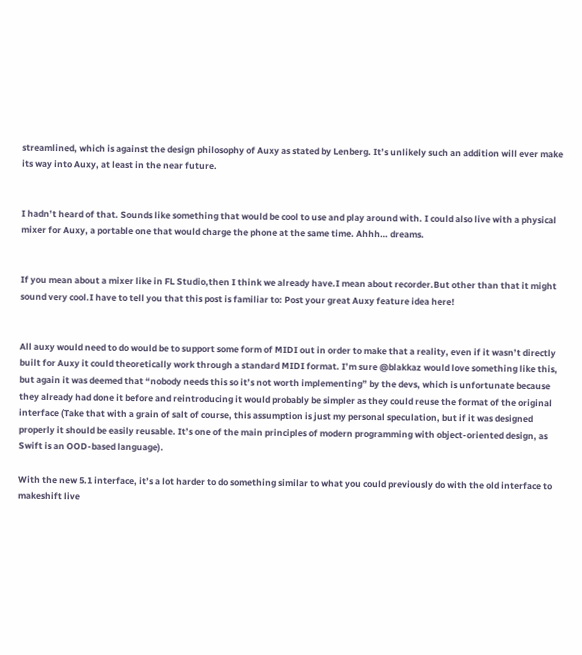streamlined, which is against the design philosophy of Auxy as stated by Lenberg. It’s unlikely such an addition will ever make its way into Auxy, at least in the near future.


I hadn’t heard of that. Sounds like something that would be cool to use and play around with. I could also live with a physical mixer for Auxy, a portable one that would charge the phone at the same time. Ahhh… dreams.


If you mean about a mixer like in FL Studio,then I think we already have.I mean about recorder.But other than that it might sound very cool.I have to tell you that this post is familiar to: Post your great Auxy feature idea here!


All auxy would need to do would be to support some form of MIDI out in order to make that a reality, even if it wasn’t directly built for Auxy it could theoretically work through a standard MIDI format. I’m sure @blakkaz would love something like this, but again it was deemed that “nobody needs this so it’s not worth implementing” by the devs, which is unfortunate because they already had done it before and reintroducing it would probably be simpler as they could reuse the format of the original interface (Take that with a grain of salt of course, this assumption is just my personal speculation, but if it was designed properly it should be easily reusable. It’s one of the main principles of modern programming with object-oriented design, as Swift is an OOD-based language).

With the new 5.1 interface, it’s a lot harder to do something similar to what you could previously do with the old interface to makeshift live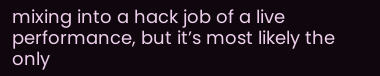mixing into a hack job of a live performance, but it’s most likely the only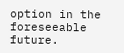option in the foreseeable future.